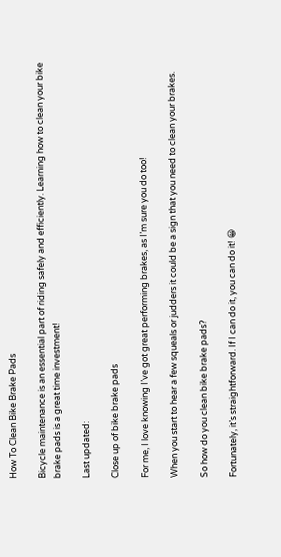How To Clean Bike Brake Pads

Bicycle maintenance is an essential part of riding safely and efficiently. Learning how to clean your bike brake pads is a great time investment!

Last updated:

Close up of bike brake pads

For me, I love knowing I’ve got great performing brakes, as I’m sure you do too!

When you start to hear a few squeals or judders it could be a sign that you need to clean your brakes.

So how do you clean bike brake pads?

Fortunately, it’s straightforward. If I can do it, you can do it! 😀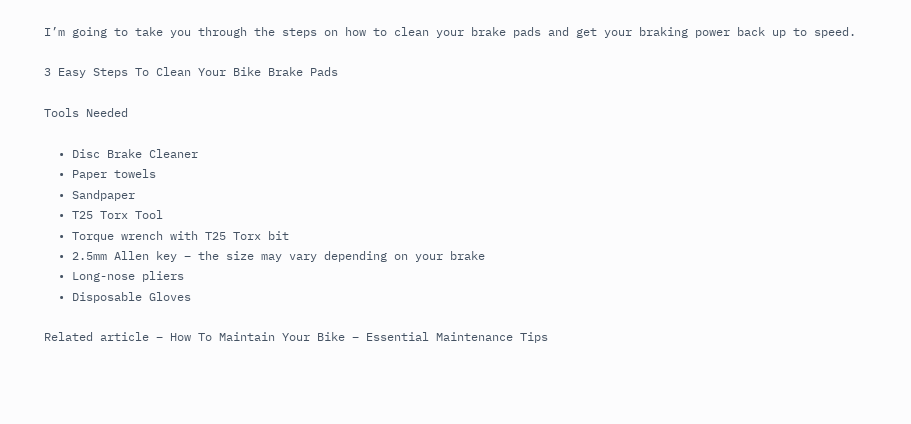I’m going to take you through the steps on how to clean your brake pads and get your braking power back up to speed.

3 Easy Steps To Clean Your Bike Brake Pads

Tools Needed

  • Disc Brake Cleaner
  • Paper towels
  • Sandpaper
  • T25 Torx Tool
  • Torque wrench with T25 Torx bit
  • 2.5mm Allen key – the size may vary depending on your brake
  • Long-nose pliers
  • Disposable Gloves

Related article – How To Maintain Your Bike – Essential Maintenance Tips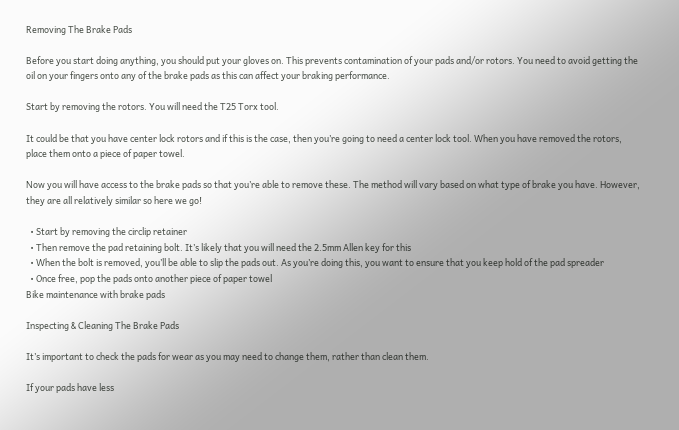Removing The Brake Pads

Before you start doing anything, you should put your gloves on. This prevents contamination of your pads and/or rotors. You need to avoid getting the oil on your fingers onto any of the brake pads as this can affect your braking performance.

Start by removing the rotors. You will need the T25 Torx tool.

It could be that you have center lock rotors and if this is the case, then you’re going to need a center lock tool. When you have removed the rotors, place them onto a piece of paper towel.

Now you will have access to the brake pads so that you’re able to remove these. The method will vary based on what type of brake you have. However, they are all relatively similar so here we go!

  • Start by removing the circlip retainer
  • Then remove the pad retaining bolt. It’s likely that you will need the 2.5mm Allen key for this
  • When the bolt is removed, you’ll be able to slip the pads out. As you’re doing this, you want to ensure that you keep hold of the pad spreader
  • Once free, pop the pads onto another piece of paper towel
Bike maintenance with brake pads

Inspecting & Cleaning The Brake Pads

It’s important to check the pads for wear as you may need to change them, rather than clean them.

If your pads have less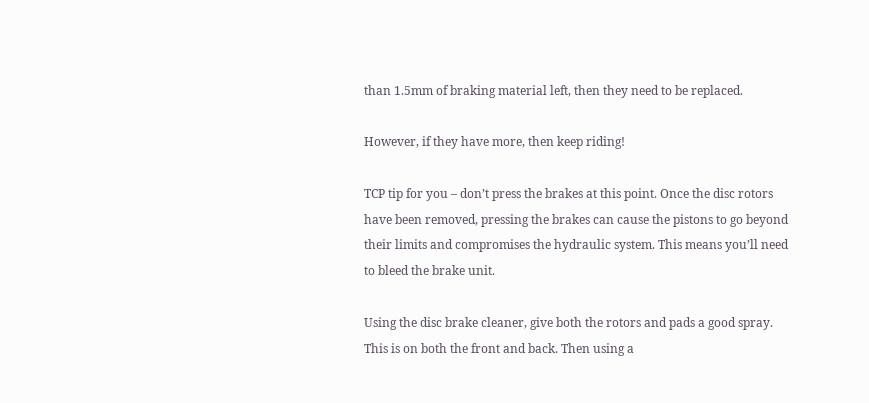than 1.5mm of braking material left, then they need to be replaced.

However, if they have more, then keep riding!

TCP tip for you – don’t press the brakes at this point. Once the disc rotors have been removed, pressing the brakes can cause the pistons to go beyond their limits and compromises the hydraulic system. This means you’ll need to bleed the brake unit.

Using the disc brake cleaner, give both the rotors and pads a good spray. This is on both the front and back. Then using a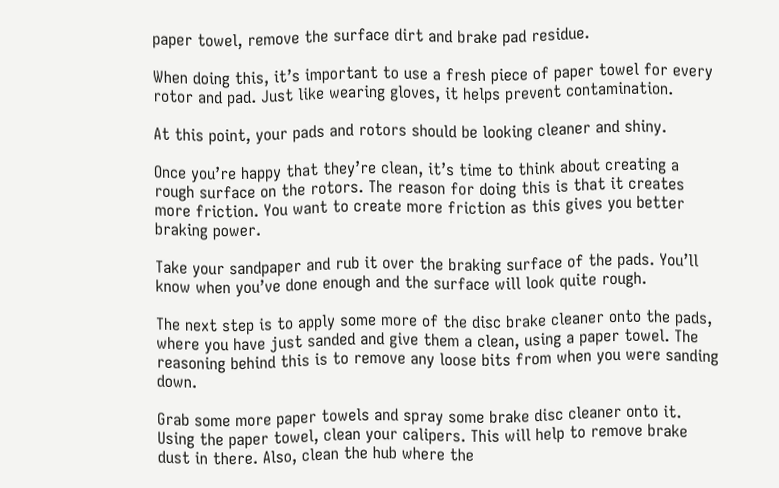paper towel, remove the surface dirt and brake pad residue.

When doing this, it’s important to use a fresh piece of paper towel for every rotor and pad. Just like wearing gloves, it helps prevent contamination.

At this point, your pads and rotors should be looking cleaner and shiny.

Once you’re happy that they’re clean, it’s time to think about creating a rough surface on the rotors. The reason for doing this is that it creates more friction. You want to create more friction as this gives you better braking power.

Take your sandpaper and rub it over the braking surface of the pads. You’ll know when you’ve done enough and the surface will look quite rough.

The next step is to apply some more of the disc brake cleaner onto the pads, where you have just sanded and give them a clean, using a paper towel. The reasoning behind this is to remove any loose bits from when you were sanding down.

Grab some more paper towels and spray some brake disc cleaner onto it. Using the paper towel, clean your calipers. This will help to remove brake dust in there. Also, clean the hub where the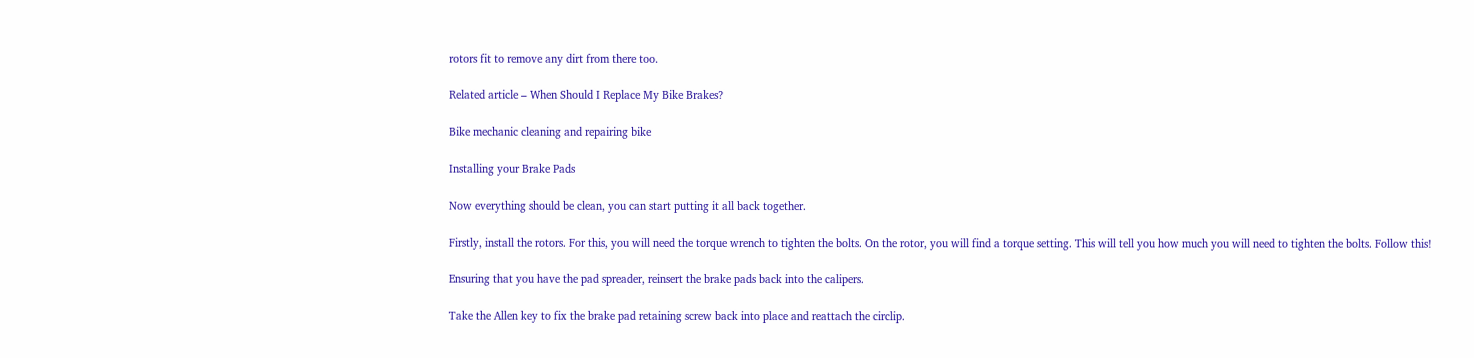rotors fit to remove any dirt from there too.

Related article – When Should I Replace My Bike Brakes?

Bike mechanic cleaning and repairing bike

Installing your Brake Pads

Now everything should be clean, you can start putting it all back together.

Firstly, install the rotors. For this, you will need the torque wrench to tighten the bolts. On the rotor, you will find a torque setting. This will tell you how much you will need to tighten the bolts. Follow this!

Ensuring that you have the pad spreader, reinsert the brake pads back into the calipers.

Take the Allen key to fix the brake pad retaining screw back into place and reattach the circlip.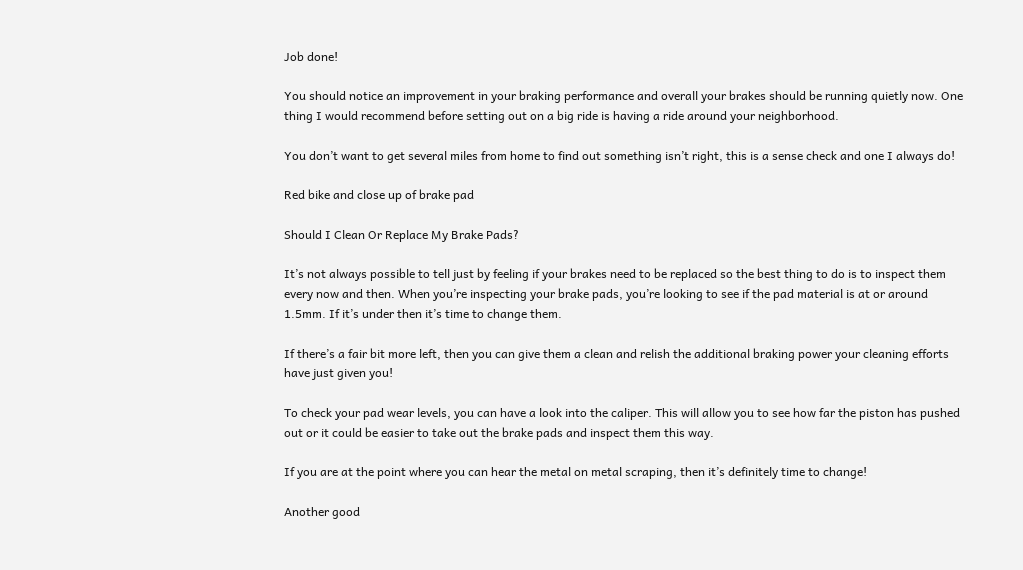Job done!

You should notice an improvement in your braking performance and overall your brakes should be running quietly now. One thing I would recommend before setting out on a big ride is having a ride around your neighborhood.

You don’t want to get several miles from home to find out something isn’t right, this is a sense check and one I always do!

Red bike and close up of brake pad

Should I Clean Or Replace My Brake Pads?

It’s not always possible to tell just by feeling if your brakes need to be replaced so the best thing to do is to inspect them every now and then. When you’re inspecting your brake pads, you’re looking to see if the pad material is at or around 1.5mm. If it’s under then it’s time to change them.

If there’s a fair bit more left, then you can give them a clean and relish the additional braking power your cleaning efforts have just given you!

To check your pad wear levels, you can have a look into the caliper. This will allow you to see how far the piston has pushed out or it could be easier to take out the brake pads and inspect them this way.

If you are at the point where you can hear the metal on metal scraping, then it’s definitely time to change!

Another good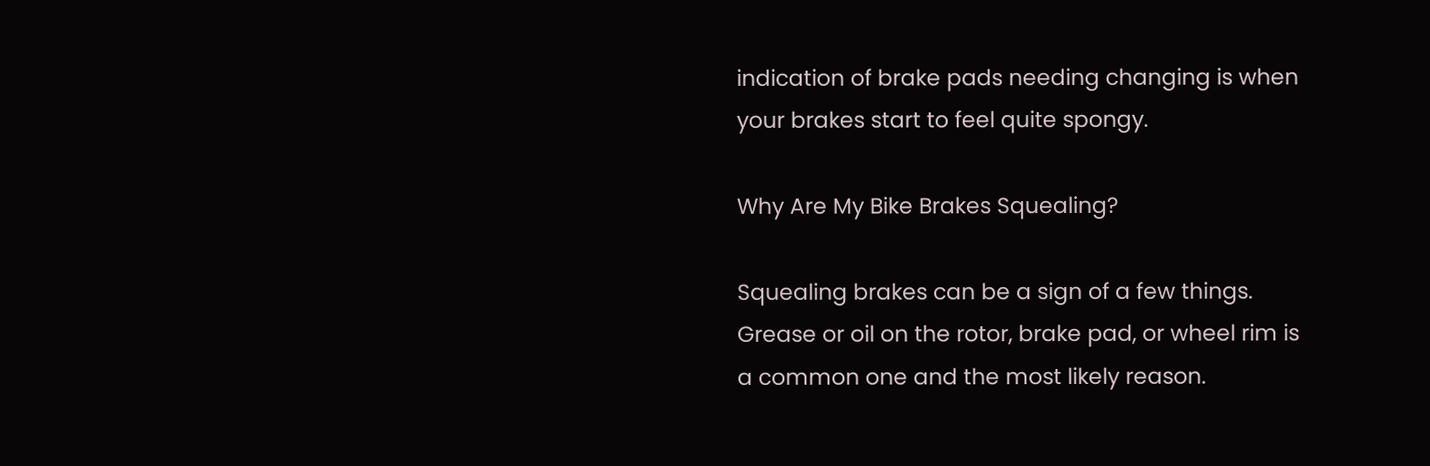indication of brake pads needing changing is when your brakes start to feel quite spongy.

Why Are My Bike Brakes Squealing?

Squealing brakes can be a sign of a few things. Grease or oil on the rotor, brake pad, or wheel rim is a common one and the most likely reason.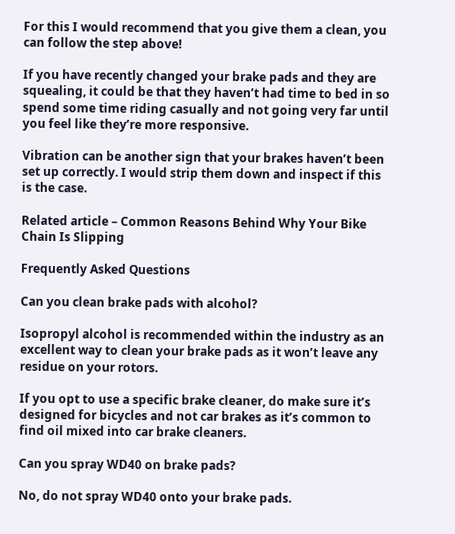For this I would recommend that you give them a clean, you can follow the step above!

If you have recently changed your brake pads and they are squealing, it could be that they haven’t had time to bed in so spend some time riding casually and not going very far until you feel like they’re more responsive.

Vibration can be another sign that your brakes haven’t been set up correctly. I would strip them down and inspect if this is the case.

Related article – Common Reasons Behind Why Your Bike Chain Is Slipping

Frequently Asked Questions

Can you clean brake pads with alcohol?

Isopropyl alcohol is recommended within the industry as an excellent way to clean your brake pads as it won’t leave any residue on your rotors.

If you opt to use a specific brake cleaner, do make sure it’s designed for bicycles and not car brakes as it’s common to find oil mixed into car brake cleaners.

Can you spray WD40 on brake pads?

No, do not spray WD40 onto your brake pads.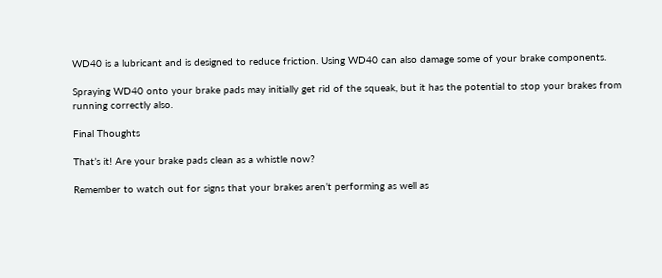WD40 is a lubricant and is designed to reduce friction. Using WD40 can also damage some of your brake components.

Spraying WD40 onto your brake pads may initially get rid of the squeak, but it has the potential to stop your brakes from running correctly also.

Final Thoughts

That’s it! Are your brake pads clean as a whistle now?

Remember to watch out for signs that your brakes aren’t performing as well as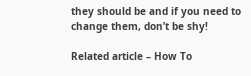they should be and if you need to change them, don’t be shy!

Related article – How To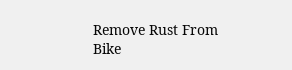Remove Rust From Bike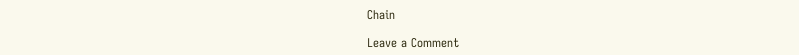Chain

Leave a Comment